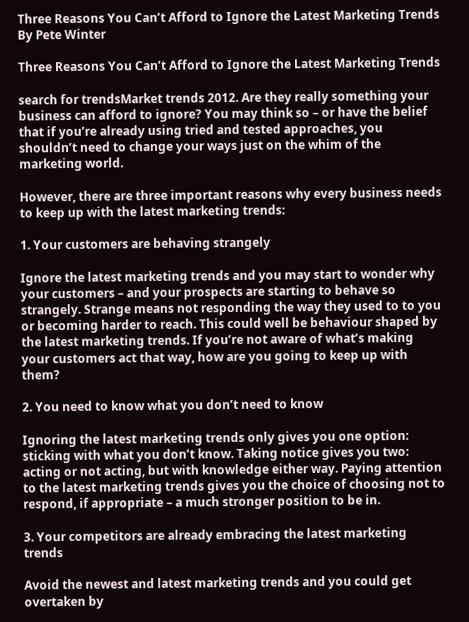Three Reasons You Can’t Afford to Ignore the Latest Marketing Trends
By Pete Winter

Three Reasons You Can’t Afford to Ignore the Latest Marketing Trends

search for trendsMarket trends 2012. Are they really something your business can afford to ignore? You may think so – or have the belief that if you’re already using tried and tested approaches, you shouldn’t need to change your ways just on the whim of the marketing world.

However, there are three important reasons why every business needs to keep up with the latest marketing trends:

1. Your customers are behaving strangely

Ignore the latest marketing trends and you may start to wonder why your customers – and your prospects are starting to behave so strangely. Strange means not responding the way they used to to you or becoming harder to reach. This could well be behaviour shaped by the latest marketing trends. If you’re not aware of what’s making your customers act that way, how are you going to keep up with them?

2. You need to know what you don’t need to know

Ignoring the latest marketing trends only gives you one option: sticking with what you don’t know. Taking notice gives you two: acting or not acting, but with knowledge either way. Paying attention to the latest marketing trends gives you the choice of choosing not to respond, if appropriate – a much stronger position to be in.

3. Your competitors are already embracing the latest marketing trends

Avoid the newest and latest marketing trends and you could get overtaken by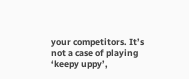your competitors. It’s not a case of playing ‘keepy uppy’,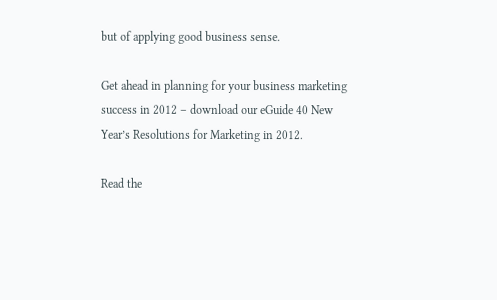but of applying good business sense.

Get ahead in planning for your business marketing success in 2012 – download our eGuide 40 New Year’s Resolutions for Marketing in 2012.

Read the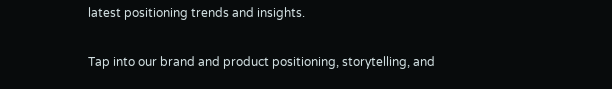latest positioning trends and insights.

Tap into our brand and product positioning, storytelling, and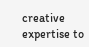creative expertise to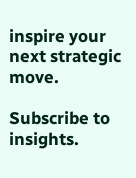inspire your next strategic move.

Subscribe to insights.